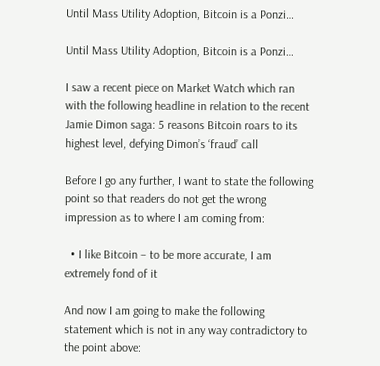Until Mass Utility Adoption, Bitcoin is a Ponzi…

Until Mass Utility Adoption, Bitcoin is a Ponzi…

I saw a recent piece on Market Watch which ran with the following headline in relation to the recent Jamie Dimon saga: 5 reasons Bitcoin roars to its highest level, defying Dimon’s ‘fraud’ call

Before I go any further, I want to state the following point so that readers do not get the wrong impression as to where I am coming from:

  • I like Bitcoin – to be more accurate, I am extremely fond of it

And now I am going to make the following statement which is not in any way contradictory to the point above: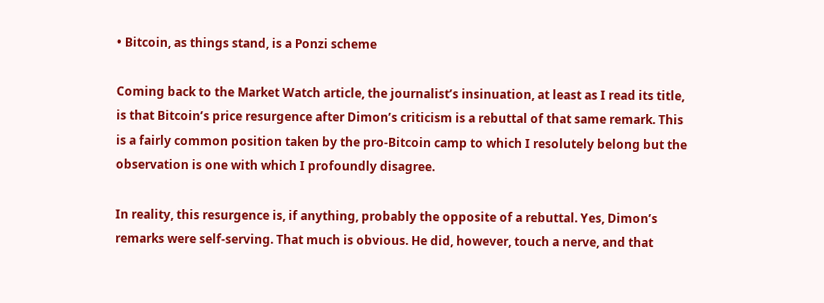• Bitcoin, as things stand, is a Ponzi scheme

Coming back to the Market Watch article, the journalist’s insinuation, at least as I read its title, is that Bitcoin’s price resurgence after Dimon’s criticism is a rebuttal of that same remark. This is a fairly common position taken by the pro-Bitcoin camp to which I resolutely belong but the observation is one with which I profoundly disagree.

In reality, this resurgence is, if anything, probably the opposite of a rebuttal. Yes, Dimon’s remarks were self-serving. That much is obvious. He did, however, touch a nerve, and that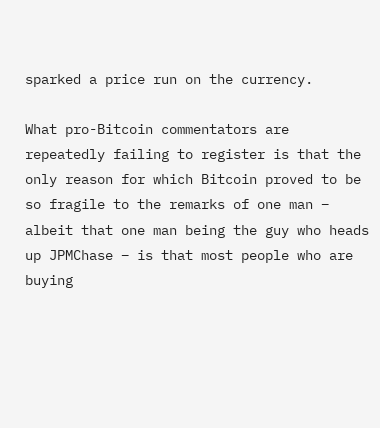sparked a price run on the currency.

What pro-Bitcoin commentators are repeatedly failing to register is that the only reason for which Bitcoin proved to be so fragile to the remarks of one man – albeit that one man being the guy who heads up JPMChase – is that most people who are buying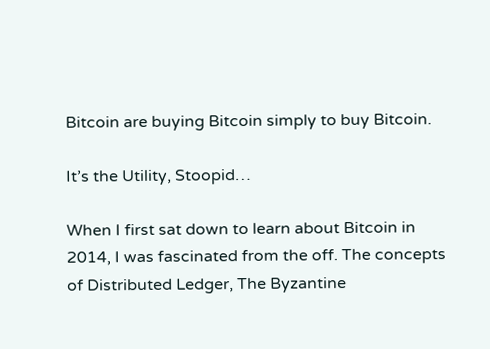Bitcoin are buying Bitcoin simply to buy Bitcoin.

It’s the Utility, Stoopid…

When I first sat down to learn about Bitcoin in 2014, I was fascinated from the off. The concepts of Distributed Ledger, The Byzantine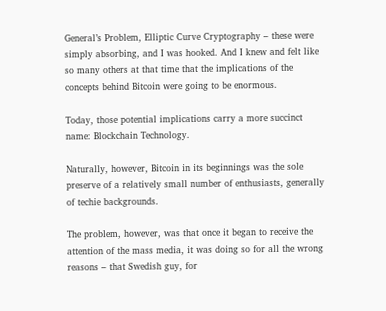General’s Problem, Elliptic Curve Cryptography – these were simply absorbing, and I was hooked. And I knew and felt like so many others at that time that the implications of the concepts behind Bitcoin were going to be enormous.

Today, those potential implications carry a more succinct name: Blockchain Technology.

Naturally, however, Bitcoin in its beginnings was the sole preserve of a relatively small number of enthusiasts, generally of techie backgrounds.

The problem, however, was that once it began to receive the attention of the mass media, it was doing so for all the wrong reasons – that Swedish guy, for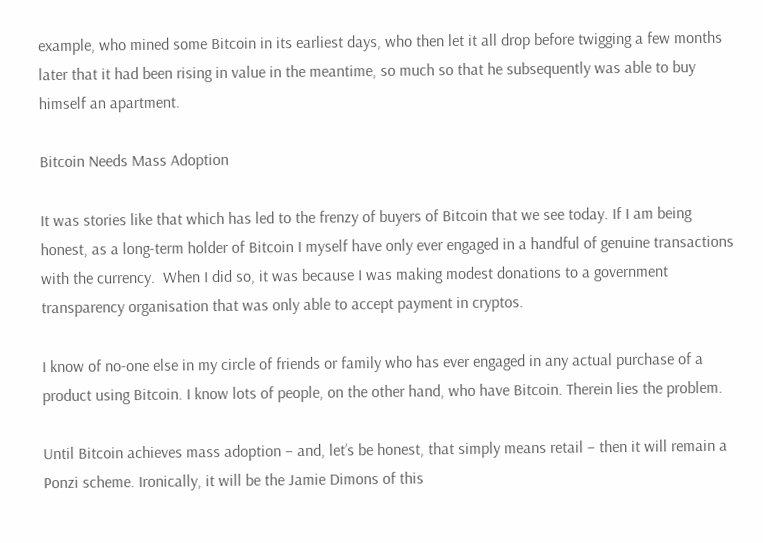example, who mined some Bitcoin in its earliest days, who then let it all drop before twigging a few months later that it had been rising in value in the meantime, so much so that he subsequently was able to buy himself an apartment.

Bitcoin Needs Mass Adoption

It was stories like that which has led to the frenzy of buyers of Bitcoin that we see today. If I am being honest, as a long-term holder of Bitcoin I myself have only ever engaged in a handful of genuine transactions with the currency.  When I did so, it was because I was making modest donations to a government transparency organisation that was only able to accept payment in cryptos.

I know of no-one else in my circle of friends or family who has ever engaged in any actual purchase of a product using Bitcoin. I know lots of people, on the other hand, who have Bitcoin. Therein lies the problem.

Until Bitcoin achieves mass adoption – and, let’s be honest, that simply means retail – then it will remain a Ponzi scheme. Ironically, it will be the Jamie Dimons of this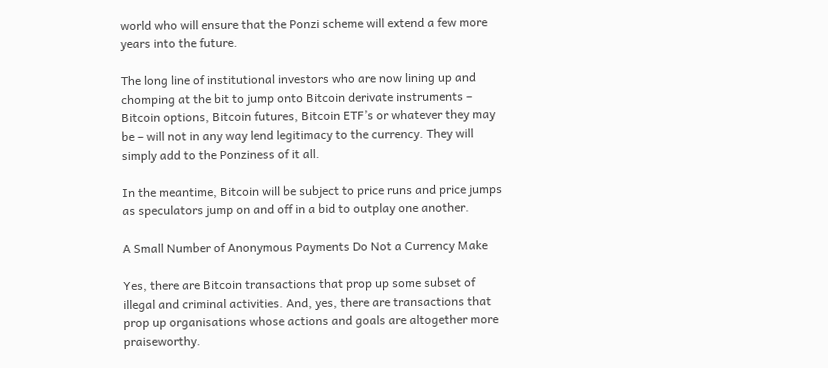world who will ensure that the Ponzi scheme will extend a few more years into the future.

The long line of institutional investors who are now lining up and chomping at the bit to jump onto Bitcoin derivate instruments – Bitcoin options, Bitcoin futures, Bitcoin ETF’s or whatever they may be – will not in any way lend legitimacy to the currency. They will simply add to the Ponziness of it all.

In the meantime, Bitcoin will be subject to price runs and price jumps as speculators jump on and off in a bid to outplay one another.

A Small Number of Anonymous Payments Do Not a Currency Make

Yes, there are Bitcoin transactions that prop up some subset of illegal and criminal activities. And, yes, there are transactions that prop up organisations whose actions and goals are altogether more praiseworthy.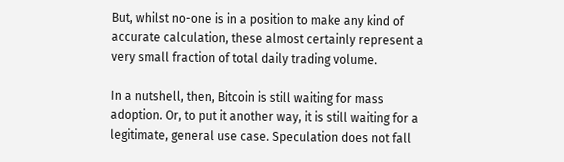But, whilst no-one is in a position to make any kind of accurate calculation, these almost certainly represent a very small fraction of total daily trading volume.

In a nutshell, then, Bitcoin is still waiting for mass adoption. Or, to put it another way, it is still waiting for a legitimate, general use case. Speculation does not fall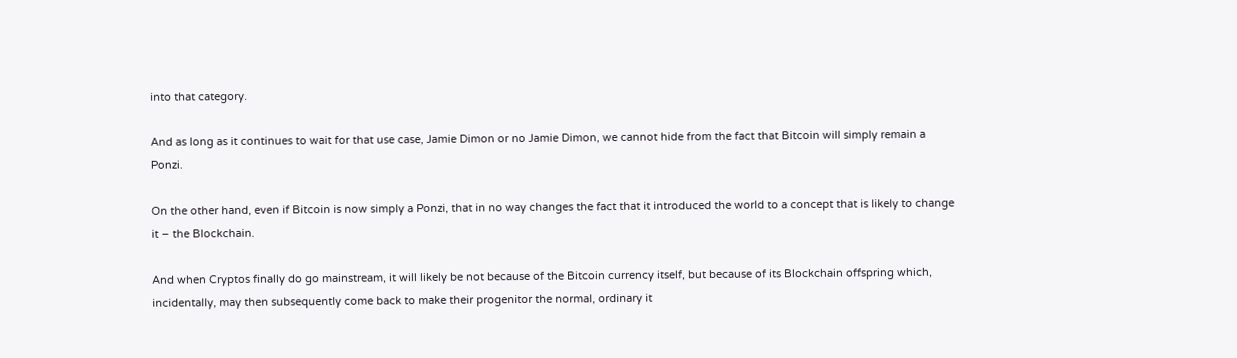into that category.

And as long as it continues to wait for that use case, Jamie Dimon or no Jamie Dimon, we cannot hide from the fact that Bitcoin will simply remain a Ponzi.

On the other hand, even if Bitcoin is now simply a Ponzi, that in no way changes the fact that it introduced the world to a concept that is likely to change it – the Blockchain.

And when Cryptos finally do go mainstream, it will likely be not because of the Bitcoin currency itself, but because of its Blockchain offspring which, incidentally, may then subsequently come back to make their progenitor the normal, ordinary it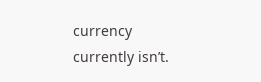currency  currently isn’t.